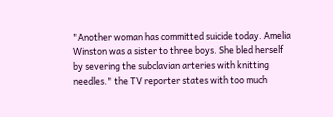"Another woman has committed suicide today. Amelia Winston was a sister to three boys. She bled herself by severing the subclavian arteries with knitting needles." the TV reporter states with too much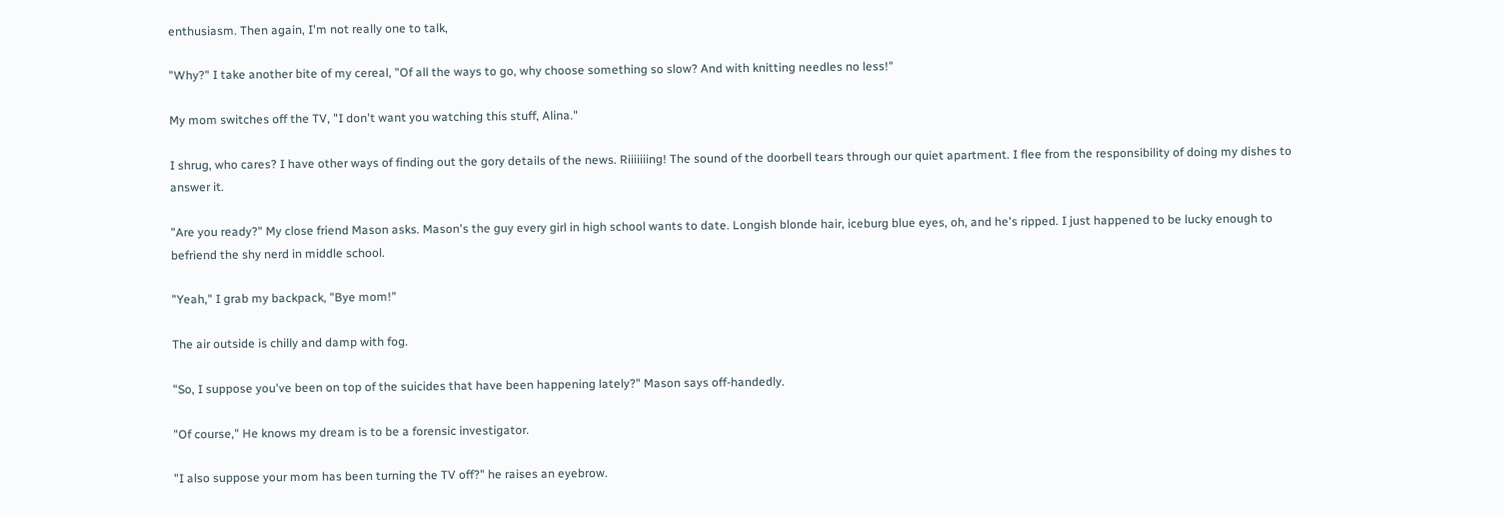enthusiasm. Then again, I'm not really one to talk,

"Why?" I take another bite of my cereal, "Of all the ways to go, why choose something so slow? And with knitting needles no less!"

My mom switches off the TV, "I don't want you watching this stuff, Alina."

I shrug, who cares? I have other ways of finding out the gory details of the news. Riiiiiiing! The sound of the doorbell tears through our quiet apartment. I flee from the responsibility of doing my dishes to answer it.

"Are you ready?" My close friend Mason asks. Mason's the guy every girl in high school wants to date. Longish blonde hair, iceburg blue eyes, oh, and he's ripped. I just happened to be lucky enough to befriend the shy nerd in middle school.

"Yeah," I grab my backpack, "Bye mom!"

The air outside is chilly and damp with fog.

"So, I suppose you've been on top of the suicides that have been happening lately?" Mason says off-handedly.

"Of course," He knows my dream is to be a forensic investigator.

"I also suppose your mom has been turning the TV off?" he raises an eyebrow.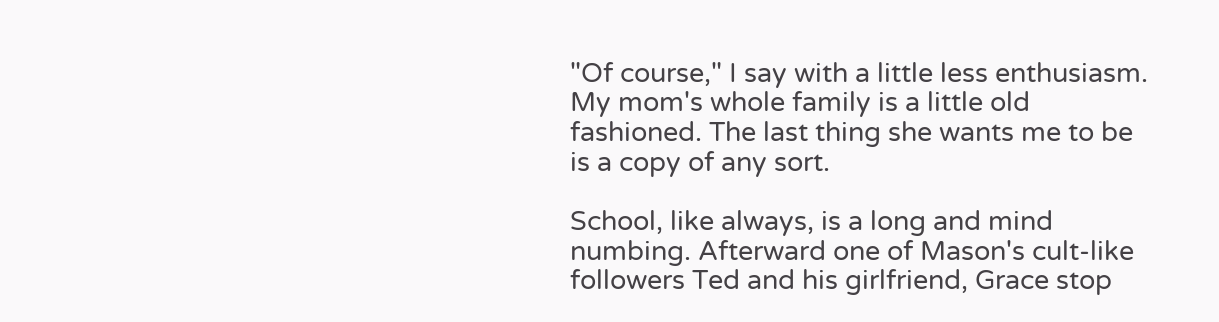"Of course," I say with a little less enthusiasm. My mom's whole family is a little old fashioned. The last thing she wants me to be is a copy of any sort.

School, like always, is a long and mind numbing. Afterward one of Mason's cult-like followers Ted and his girlfriend, Grace stop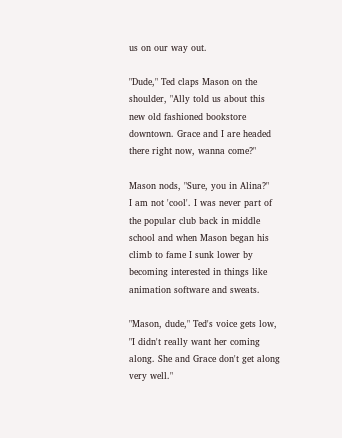us on our way out.

"Dude," Ted claps Mason on the shoulder, "Ally told us about this new old fashioned bookstore downtown. Grace and I are headed there right now, wanna come?"

Mason nods, "Sure, you in Alina?"
I am not 'cool'. I was never part of the popular club back in middle school and when Mason began his climb to fame I sunk lower by becoming interested in things like animation software and sweats.

"Mason, dude," Ted's voice gets low, "I didn't really want her coming along. She and Grace don't get along very well."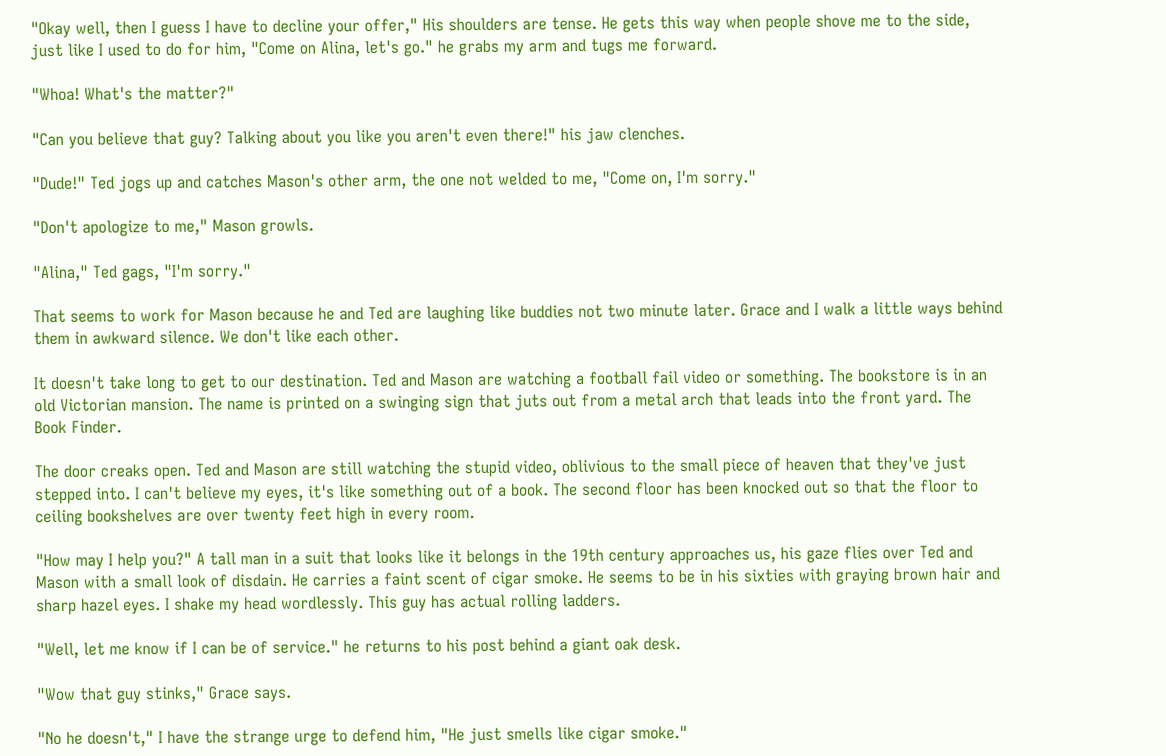"Okay well, then I guess I have to decline your offer," His shoulders are tense. He gets this way when people shove me to the side, just like I used to do for him, "Come on Alina, let's go." he grabs my arm and tugs me forward.

"Whoa! What's the matter?"

"Can you believe that guy? Talking about you like you aren't even there!" his jaw clenches.

"Dude!" Ted jogs up and catches Mason's other arm, the one not welded to me, "Come on, I'm sorry."

"Don't apologize to me," Mason growls.

"Alina," Ted gags, "I'm sorry."

That seems to work for Mason because he and Ted are laughing like buddies not two minute later. Grace and I walk a little ways behind them in awkward silence. We don't like each other.

It doesn't take long to get to our destination. Ted and Mason are watching a football fail video or something. The bookstore is in an old Victorian mansion. The name is printed on a swinging sign that juts out from a metal arch that leads into the front yard. The Book Finder.

The door creaks open. Ted and Mason are still watching the stupid video, oblivious to the small piece of heaven that they've just stepped into. I can't believe my eyes, it's like something out of a book. The second floor has been knocked out so that the floor to ceiling bookshelves are over twenty feet high in every room.

"How may I help you?" A tall man in a suit that looks like it belongs in the 19th century approaches us, his gaze flies over Ted and Mason with a small look of disdain. He carries a faint scent of cigar smoke. He seems to be in his sixties with graying brown hair and sharp hazel eyes. I shake my head wordlessly. This guy has actual rolling ladders.

"Well, let me know if I can be of service." he returns to his post behind a giant oak desk.

"Wow that guy stinks," Grace says.

"No he doesn't," I have the strange urge to defend him, "He just smells like cigar smoke."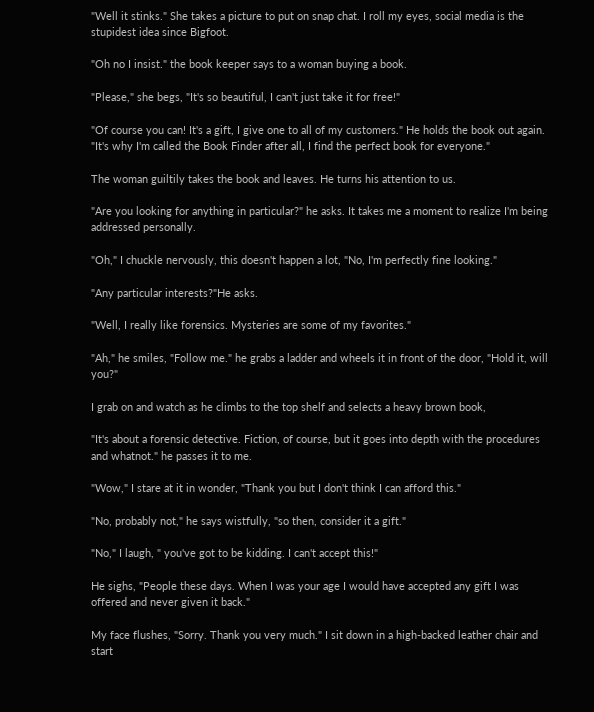"Well it stinks." She takes a picture to put on snap chat. I roll my eyes, social media is the stupidest idea since Bigfoot.

"Oh no I insist." the book keeper says to a woman buying a book.

"Please," she begs, "It's so beautiful, I can't just take it for free!"

"Of course you can! It's a gift, I give one to all of my customers." He holds the book out again. "It's why I'm called the Book Finder after all, I find the perfect book for everyone."

The woman guiltily takes the book and leaves. He turns his attention to us.

"Are you looking for anything in particular?" he asks. It takes me a moment to realize I'm being addressed personally.

"Oh," I chuckle nervously, this doesn't happen a lot, "No, I'm perfectly fine looking."

"Any particular interests?"He asks.

"Well, I really like forensics. Mysteries are some of my favorites."

"Ah," he smiles, "Follow me." he grabs a ladder and wheels it in front of the door, "Hold it, will you?"

I grab on and watch as he climbs to the top shelf and selects a heavy brown book,

"It's about a forensic detective. Fiction, of course, but it goes into depth with the procedures and whatnot." he passes it to me.

"Wow," I stare at it in wonder, "Thank you but I don't think I can afford this."

"No, probably not," he says wistfully, "so then, consider it a gift."

"No," I laugh, " you've got to be kidding. I can't accept this!"

He sighs, "People these days. When I was your age I would have accepted any gift I was offered and never given it back."

My face flushes, "Sorry. Thank you very much." I sit down in a high-backed leather chair and start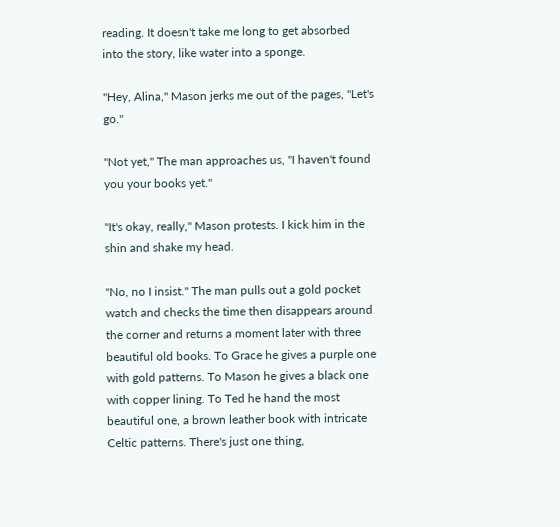reading. It doesn't take me long to get absorbed into the story, like water into a sponge.

"Hey, Alina," Mason jerks me out of the pages, "Let's go."

"Not yet," The man approaches us, "I haven't found you your books yet."

"It's okay, really," Mason protests. I kick him in the shin and shake my head.

"No, no I insist." The man pulls out a gold pocket watch and checks the time then disappears around the corner and returns a moment later with three beautiful old books. To Grace he gives a purple one with gold patterns. To Mason he gives a black one with copper lining. To Ted he hand the most beautiful one, a brown leather book with intricate Celtic patterns. There's just one thing,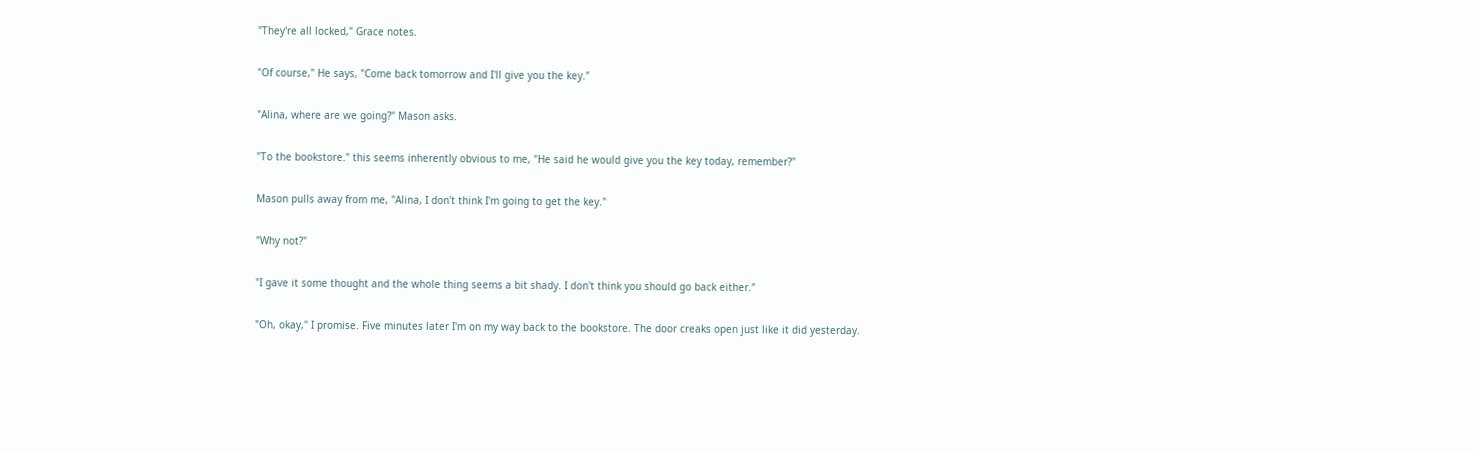"They're all locked," Grace notes.

"Of course," He says, "Come back tomorrow and I'll give you the key."

"Alina, where are we going?" Mason asks.

"To the bookstore." this seems inherently obvious to me, "He said he would give you the key today, remember?"

Mason pulls away from me, "Alina, I don't think I'm going to get the key."

"Why not?"

"I gave it some thought and the whole thing seems a bit shady. I don't think you should go back either."

"Oh, okay," I promise. Five minutes later I'm on my way back to the bookstore. The door creaks open just like it did yesterday.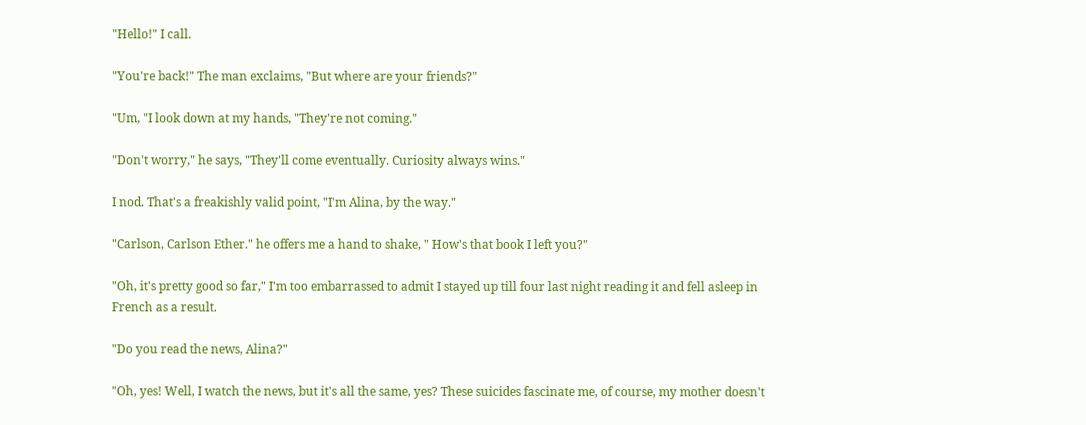"Hello!" I call.

"You're back!" The man exclaims, "But where are your friends?"

"Um, "I look down at my hands, "They're not coming."

"Don't worry," he says, "They'll come eventually. Curiosity always wins."

I nod. That's a freakishly valid point, "I'm Alina, by the way."

"Carlson, Carlson Ether." he offers me a hand to shake, " How's that book I left you?"

"Oh, it's pretty good so far," I'm too embarrassed to admit I stayed up till four last night reading it and fell asleep in French as a result.

"Do you read the news, Alina?"

"Oh, yes! Well, I watch the news, but it's all the same, yes? These suicides fascinate me, of course, my mother doesn't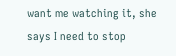want me watching it, she says I need to stop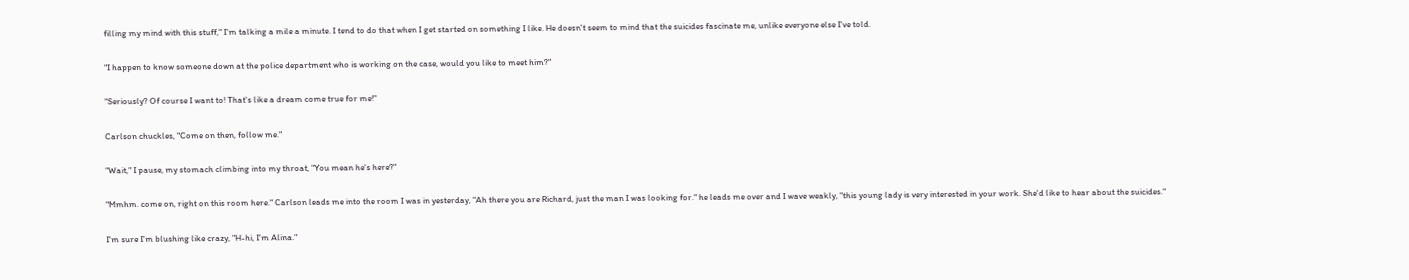filling my mind with this stuff," I'm talking a mile a minute. I tend to do that when I get started on something I like. He doesn't seem to mind that the suicides fascinate me, unlike everyone else I've told.

"I happen to know someone down at the police department who is working on the case, would you like to meet him?"

"Seriously? Of course I want to! That's like a dream come true for me!"

Carlson chuckles, "Come on then, follow me."

"Wait," I pause, my stomach climbing into my throat, "You mean he's here?"

"Mmhm. come on, right on this room here." Carlson leads me into the room I was in yesterday, "Ah there you are Richard, just the man I was looking for." he leads me over and I wave weakly, "this young lady is very interested in your work. She'd like to hear about the suicides."

I'm sure I'm blushing like crazy, "H-hi, I'm Alina."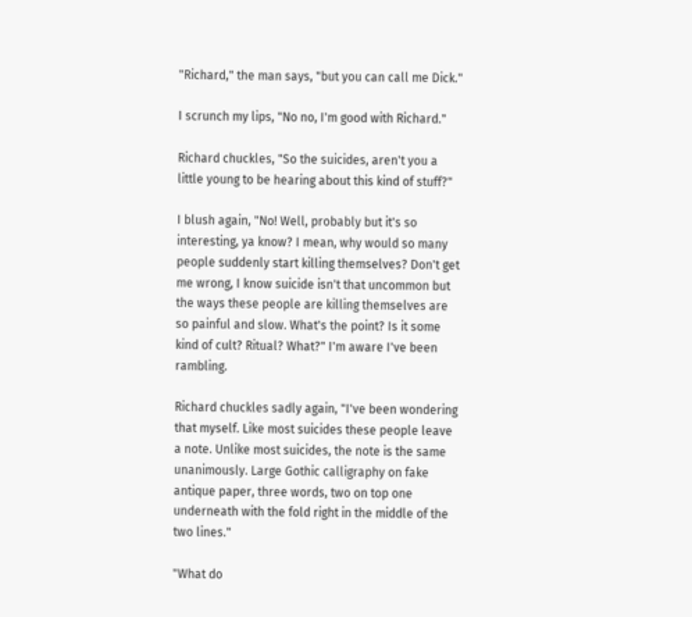"Richard," the man says, "but you can call me Dick."

I scrunch my lips, "No no, I'm good with Richard."

Richard chuckles, "So the suicides, aren't you a little young to be hearing about this kind of stuff?"

I blush again, "No! Well, probably but it's so interesting, ya know? I mean, why would so many people suddenly start killing themselves? Don't get me wrong, I know suicide isn't that uncommon but the ways these people are killing themselves are so painful and slow. What's the point? Is it some kind of cult? Ritual? What?" I'm aware I've been rambling.

Richard chuckles sadly again, "I've been wondering that myself. Like most suicides these people leave a note. Unlike most suicides, the note is the same unanimously. Large Gothic calligraphy on fake antique paper, three words, two on top one underneath with the fold right in the middle of the two lines."

"What do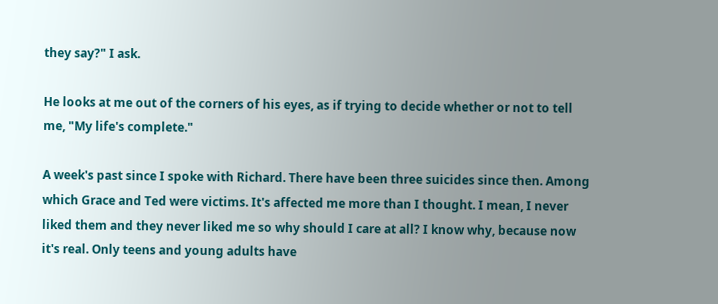they say?" I ask.

He looks at me out of the corners of his eyes, as if trying to decide whether or not to tell me, "My life's complete."

A week's past since I spoke with Richard. There have been three suicides since then. Among which Grace and Ted were victims. It's affected me more than I thought. I mean, I never liked them and they never liked me so why should I care at all? I know why, because now it's real. Only teens and young adults have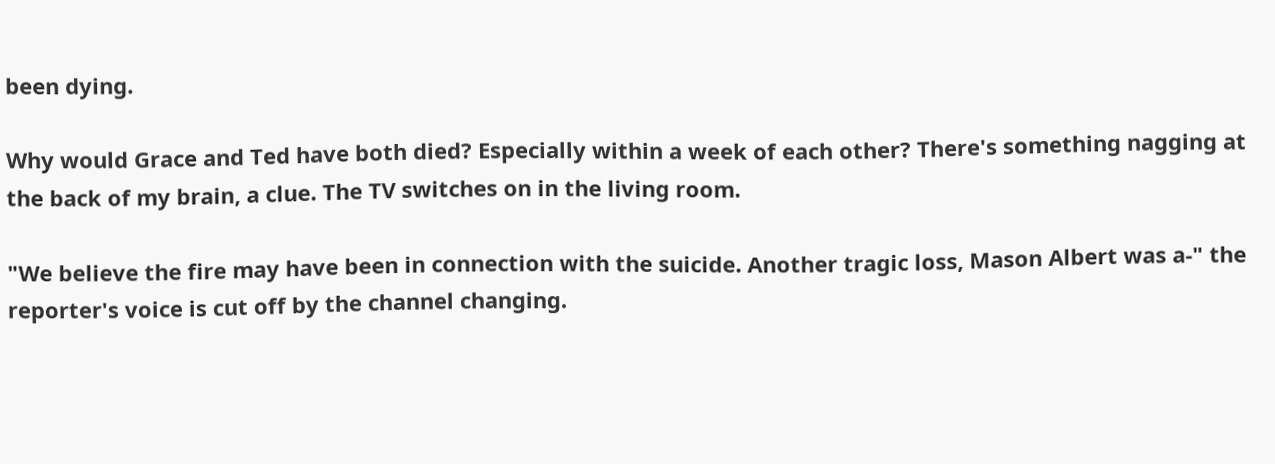been dying.

Why would Grace and Ted have both died? Especially within a week of each other? There's something nagging at the back of my brain, a clue. The TV switches on in the living room.

"We believe the fire may have been in connection with the suicide. Another tragic loss, Mason Albert was a-" the reporter's voice is cut off by the channel changing.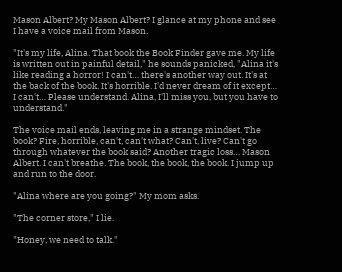Mason Albert? My Mason Albert? I glance at my phone and see I have a voice mail from Mason.

"It's my life, Alina. That book the Book Finder gave me. My life is written out in painful detail," he sounds panicked, "Alina it's like reading a horror! I can't… there's another way out. It's at the back of the book. It's horrible. I'd never dream of it except… I can't… Please understand. Alina, I'll miss you, but you have to understand."

The voice mail ends, leaving me in a strange mindset. The book? Fire, horrible, can't, can't what? Can't, live? Can't go through whatever the book said? Another tragic loss… Mason Albert. I can't breathe. The book, the book, the book. I jump up and run to the door.

"Alina where are you going?" My mom asks.

"The corner store," I lie.

"Honey, we need to talk."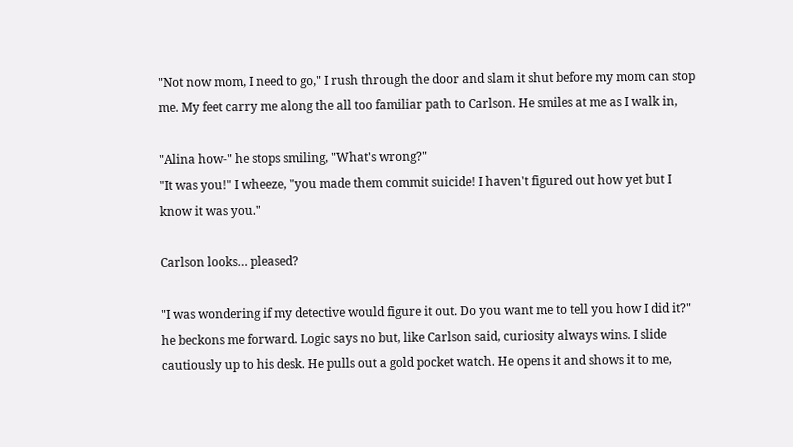"Not now mom, I need to go," I rush through the door and slam it shut before my mom can stop me. My feet carry me along the all too familiar path to Carlson. He smiles at me as I walk in,

"Alina how-" he stops smiling, "What's wrong?"
"It was you!" I wheeze, "you made them commit suicide! I haven't figured out how yet but I know it was you."

Carlson looks… pleased?

"I was wondering if my detective would figure it out. Do you want me to tell you how I did it?" he beckons me forward. Logic says no but, like Carlson said, curiosity always wins. I slide cautiously up to his desk. He pulls out a gold pocket watch. He opens it and shows it to me,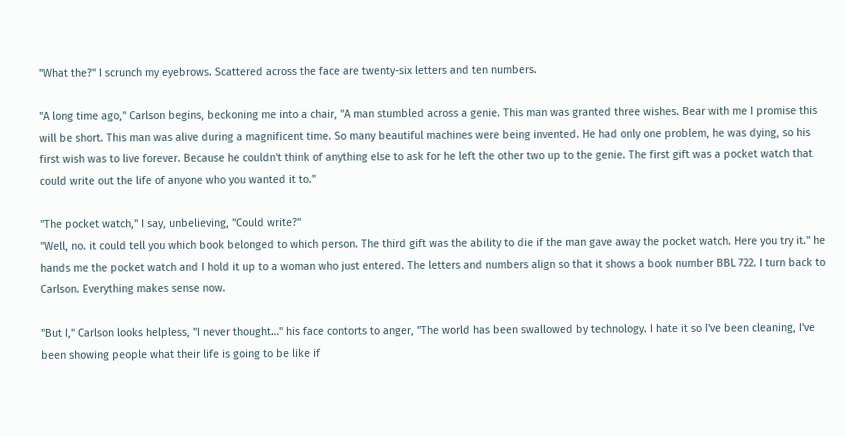"What the?" I scrunch my eyebrows. Scattered across the face are twenty-six letters and ten numbers.

"A long time ago," Carlson begins, beckoning me into a chair, "A man stumbled across a genie. This man was granted three wishes. Bear with me I promise this will be short. This man was alive during a magnificent time. So many beautiful machines were being invented. He had only one problem, he was dying, so his first wish was to live forever. Because he couldn't think of anything else to ask for he left the other two up to the genie. The first gift was a pocket watch that could write out the life of anyone who you wanted it to."

"The pocket watch," I say, unbelieving, "Could write?"
"Well, no. it could tell you which book belonged to which person. The third gift was the ability to die if the man gave away the pocket watch. Here you try it." he hands me the pocket watch and I hold it up to a woman who just entered. The letters and numbers align so that it shows a book number BBL 722. I turn back to Carlson. Everything makes sense now.

"But I," Carlson looks helpless, "I never thought…" his face contorts to anger, "The world has been swallowed by technology. I hate it so I've been cleaning, I've been showing people what their life is going to be like if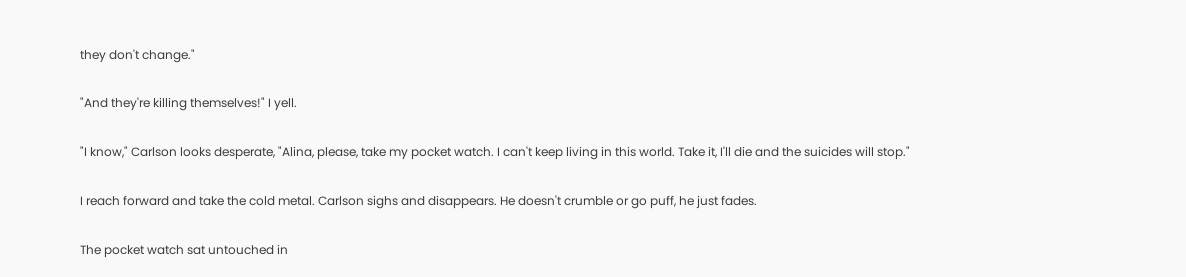they don't change."

"And they're killing themselves!" I yell.

"I know," Carlson looks desperate, "Alina, please, take my pocket watch. I can't keep living in this world. Take it, I'll die and the suicides will stop."

I reach forward and take the cold metal. Carlson sighs and disappears. He doesn't crumble or go puff, he just fades.

The pocket watch sat untouched in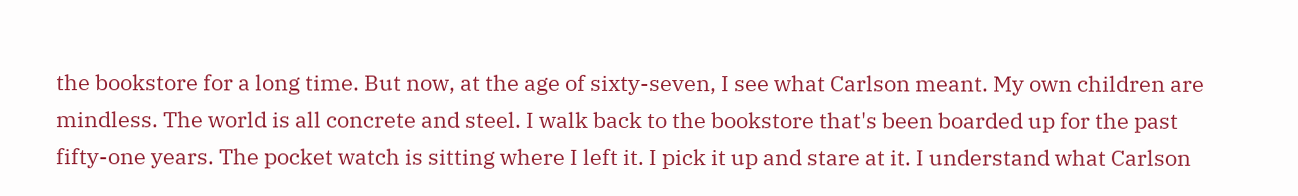the bookstore for a long time. But now, at the age of sixty-seven, I see what Carlson meant. My own children are mindless. The world is all concrete and steel. I walk back to the bookstore that's been boarded up for the past fifty-one years. The pocket watch is sitting where I left it. I pick it up and stare at it. I understand what Carlson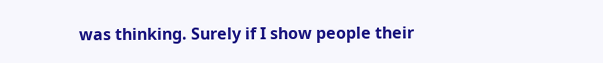was thinking. Surely if I show people their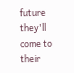future they'll come to their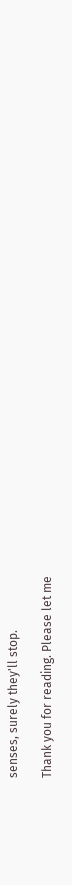senses, surely they'll stop.

Thank you for reading. Please let me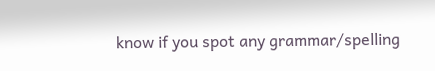know if you spot any grammar/spelling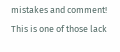mistakes and comment! This is one of those lack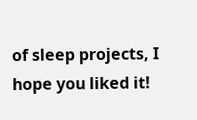of sleep projects, I hope you liked it!